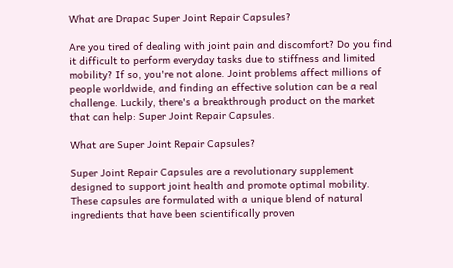What are Drapac Super Joint Repair Capsules?

Are you tired of dealing with joint pain and discomfort? Do you find it difficult to perform everyday tasks due to stiffness and limited mobility? If so, you're not alone. Joint problems affect millions of people worldwide, and finding an effective solution can be a real challenge. Luckily, there's a breakthrough product on the market that can help: Super Joint Repair Capsules.

What are Super Joint Repair Capsules?

Super Joint Repair Capsules are a revolutionary supplement designed to support joint health and promote optimal mobility. These capsules are formulated with a unique blend of natural ingredients that have been scientifically proven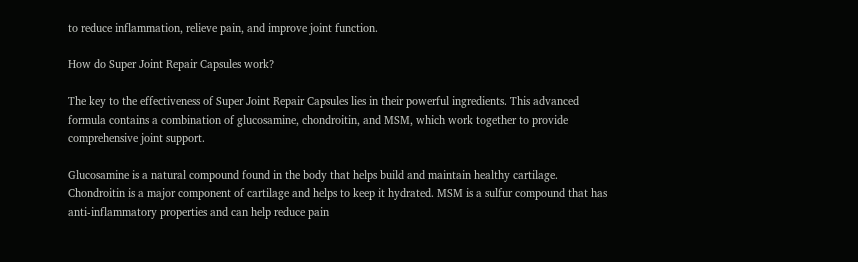to reduce inflammation, relieve pain, and improve joint function.

How do Super Joint Repair Capsules work?

The key to the effectiveness of Super Joint Repair Capsules lies in their powerful ingredients. This advanced formula contains a combination of glucosamine, chondroitin, and MSM, which work together to provide comprehensive joint support.

Glucosamine is a natural compound found in the body that helps build and maintain healthy cartilage. Chondroitin is a major component of cartilage and helps to keep it hydrated. MSM is a sulfur compound that has anti-inflammatory properties and can help reduce pain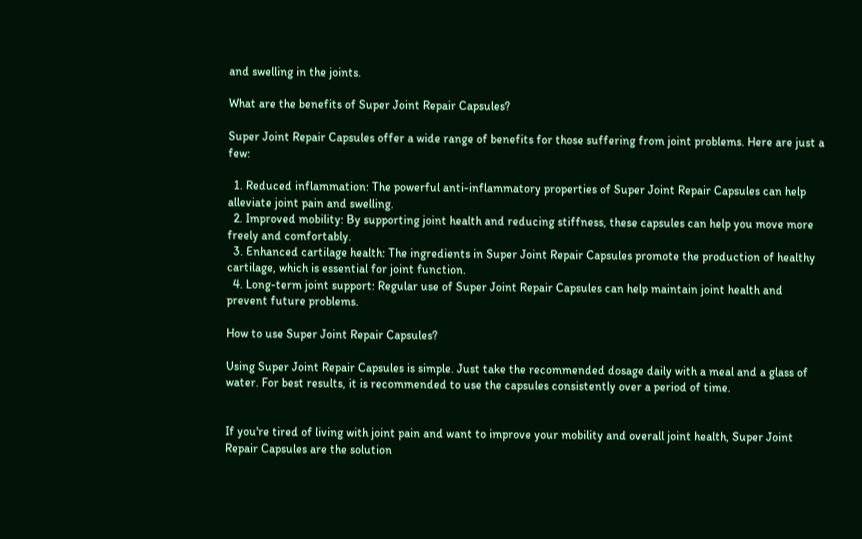and swelling in the joints.

What are the benefits of Super Joint Repair Capsules?

Super Joint Repair Capsules offer a wide range of benefits for those suffering from joint problems. Here are just a few:

  1. Reduced inflammation: The powerful anti-inflammatory properties of Super Joint Repair Capsules can help alleviate joint pain and swelling.
  2. Improved mobility: By supporting joint health and reducing stiffness, these capsules can help you move more freely and comfortably.
  3. Enhanced cartilage health: The ingredients in Super Joint Repair Capsules promote the production of healthy cartilage, which is essential for joint function.
  4. Long-term joint support: Regular use of Super Joint Repair Capsules can help maintain joint health and prevent future problems.

How to use Super Joint Repair Capsules?

Using Super Joint Repair Capsules is simple. Just take the recommended dosage daily with a meal and a glass of water. For best results, it is recommended to use the capsules consistently over a period of time.


If you're tired of living with joint pain and want to improve your mobility and overall joint health, Super Joint Repair Capsules are the solution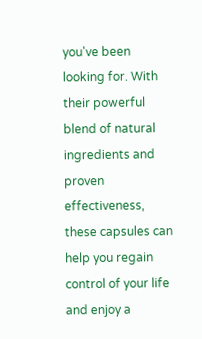you've been looking for. With their powerful blend of natural ingredients and proven effectiveness, these capsules can help you regain control of your life and enjoy a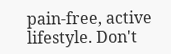pain-free, active lifestyle. Don't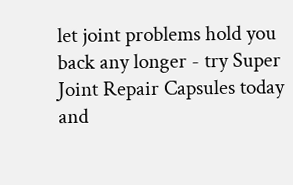let joint problems hold you back any longer - try Super Joint Repair Capsules today and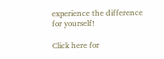experience the difference for yourself!

Click here for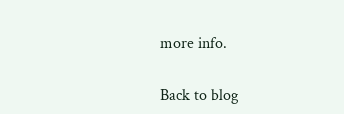more info.

Back to blog